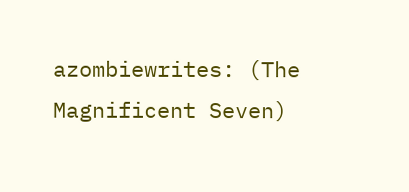azombiewrites: (The Magnificent Seven)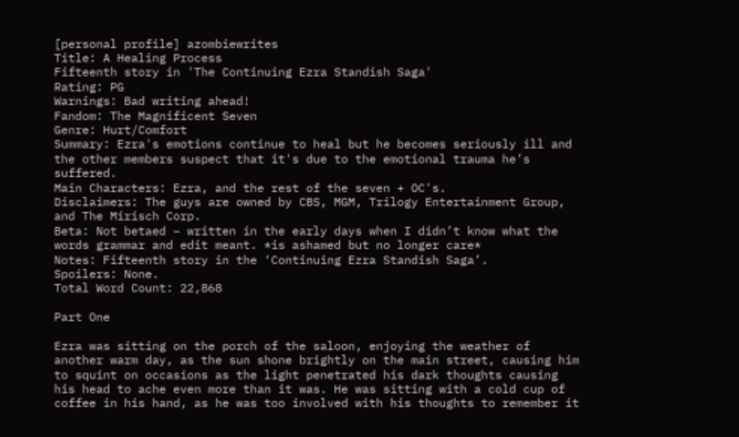[personal profile] azombiewrites
Title: A Healing Process
Fifteenth story in 'The Continuing Ezra Standish Saga'
Rating: PG
Warnings: Bad writing ahead!
Fandom: The Magnificent Seven
Genre: Hurt/Comfort
Summary: Ezra's emotions continue to heal but he becomes seriously ill and the other members suspect that it's due to the emotional trauma he’s suffered.
Main Characters: Ezra, and the rest of the seven + OC's.
Disclaimers: The guys are owned by CBS, MGM, Trilogy Entertainment Group, and The Mirisch Corp.
Beta: Not betaed – written in the early days when I didn’t know what the words grammar and edit meant. *is ashamed but no longer care*
Notes: Fifteenth story in the ‘Continuing Ezra Standish Saga’.
Spoilers: None.
Total Word Count: 22,868

Part One

Ezra was sitting on the porch of the saloon, enjoying the weather of another warm day, as the sun shone brightly on the main street, causing him to squint on occasions as the light penetrated his dark thoughts causing his head to ache even more than it was. He was sitting with a cold cup of coffee in his hand, as he was too involved with his thoughts to remember it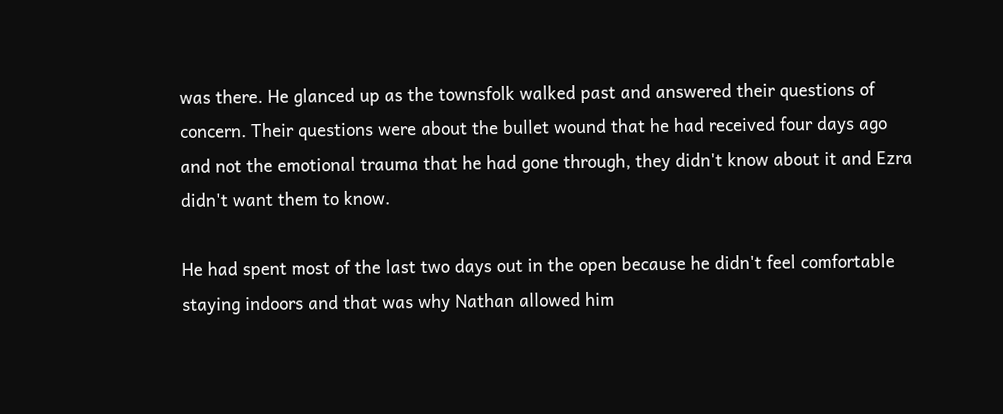was there. He glanced up as the townsfolk walked past and answered their questions of concern. Their questions were about the bullet wound that he had received four days ago and not the emotional trauma that he had gone through, they didn't know about it and Ezra didn't want them to know.

He had spent most of the last two days out in the open because he didn't feel comfortable staying indoors and that was why Nathan allowed him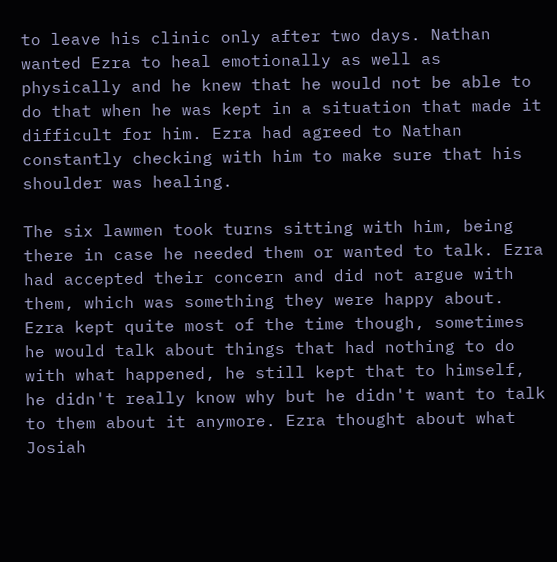to leave his clinic only after two days. Nathan wanted Ezra to heal emotionally as well as physically and he knew that he would not be able to do that when he was kept in a situation that made it difficult for him. Ezra had agreed to Nathan constantly checking with him to make sure that his shoulder was healing.

The six lawmen took turns sitting with him, being there in case he needed them or wanted to talk. Ezra had accepted their concern and did not argue with them, which was something they were happy about. Ezra kept quite most of the time though, sometimes he would talk about things that had nothing to do with what happened, he still kept that to himself, he didn't really know why but he didn't want to talk to them about it anymore. Ezra thought about what Josiah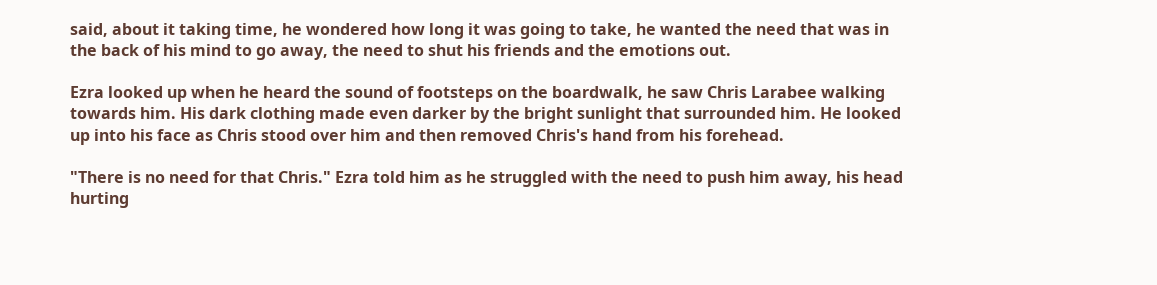said, about it taking time, he wondered how long it was going to take, he wanted the need that was in the back of his mind to go away, the need to shut his friends and the emotions out.

Ezra looked up when he heard the sound of footsteps on the boardwalk, he saw Chris Larabee walking towards him. His dark clothing made even darker by the bright sunlight that surrounded him. He looked up into his face as Chris stood over him and then removed Chris's hand from his forehead.

"There is no need for that Chris." Ezra told him as he struggled with the need to push him away, his head hurting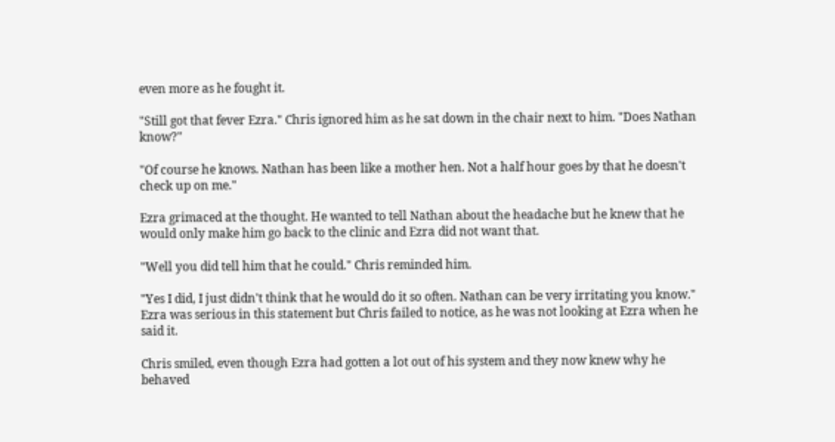even more as he fought it.

"Still got that fever Ezra." Chris ignored him as he sat down in the chair next to him. "Does Nathan know?"

"Of course he knows. Nathan has been like a mother hen. Not a half hour goes by that he doesn't check up on me."

Ezra grimaced at the thought. He wanted to tell Nathan about the headache but he knew that he would only make him go back to the clinic and Ezra did not want that.

"Well you did tell him that he could." Chris reminded him.

"Yes I did, I just didn't think that he would do it so often. Nathan can be very irritating you know." Ezra was serious in this statement but Chris failed to notice, as he was not looking at Ezra when he said it.

Chris smiled, even though Ezra had gotten a lot out of his system and they now knew why he behaved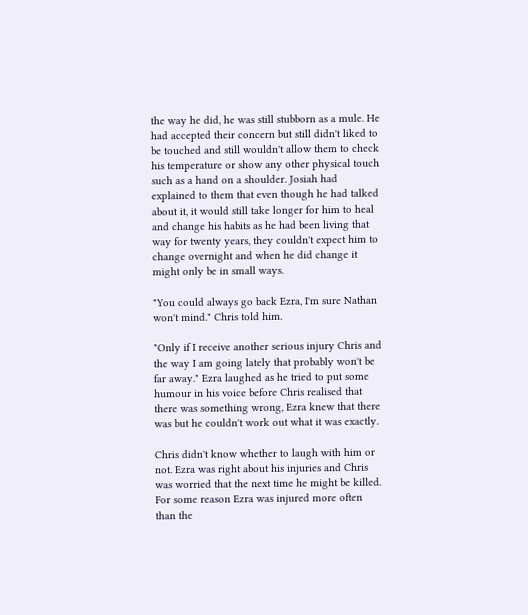the way he did, he was still stubborn as a mule. He had accepted their concern but still didn't liked to be touched and still wouldn't allow them to check his temperature or show any other physical touch such as a hand on a shoulder. Josiah had explained to them that even though he had talked about it, it would still take longer for him to heal and change his habits as he had been living that way for twenty years, they couldn't expect him to change overnight and when he did change it might only be in small ways.

"You could always go back Ezra, I'm sure Nathan won't mind." Chris told him.

"Only if I receive another serious injury Chris and the way I am going lately that probably won't be far away." Ezra laughed as he tried to put some humour in his voice before Chris realised that there was something wrong, Ezra knew that there was but he couldn't work out what it was exactly.

Chris didn't know whether to laugh with him or not. Ezra was right about his injuries and Chris was worried that the next time he might be killed. For some reason Ezra was injured more often than the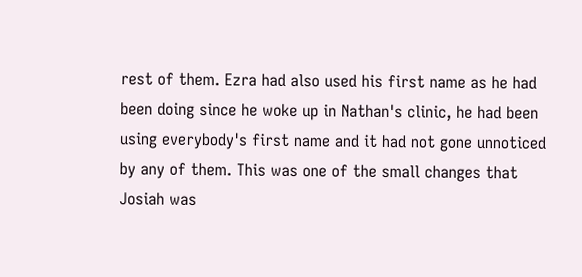rest of them. Ezra had also used his first name as he had been doing since he woke up in Nathan's clinic, he had been using everybody's first name and it had not gone unnoticed by any of them. This was one of the small changes that Josiah was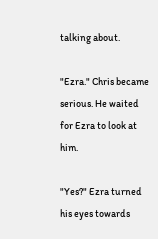talking about.

"Ezra." Chris became serious. He waited for Ezra to look at him.

"Yes?" Ezra turned his eyes towards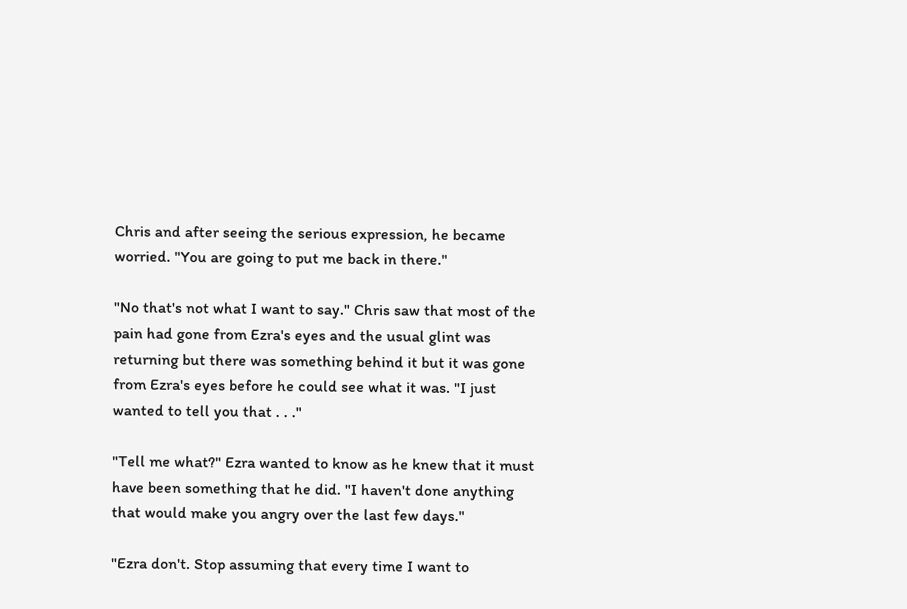Chris and after seeing the serious expression, he became worried. "You are going to put me back in there."

"No that's not what I want to say." Chris saw that most of the pain had gone from Ezra's eyes and the usual glint was returning but there was something behind it but it was gone from Ezra's eyes before he could see what it was. "I just wanted to tell you that . . ."

"Tell me what?" Ezra wanted to know as he knew that it must have been something that he did. "I haven't done anything that would make you angry over the last few days."

"Ezra don't. Stop assuming that every time I want to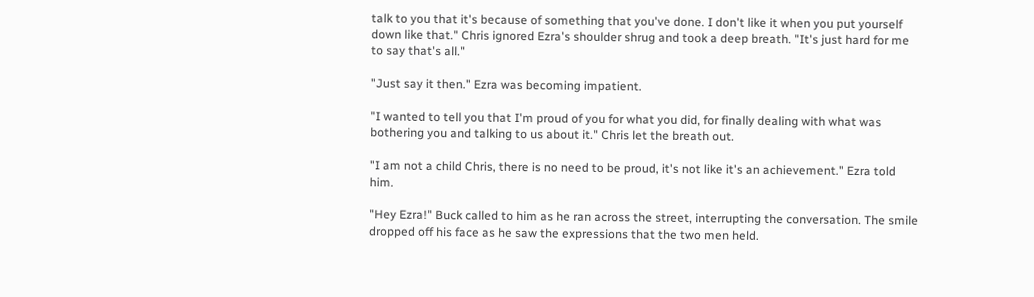talk to you that it's because of something that you've done. I don't like it when you put yourself down like that." Chris ignored Ezra's shoulder shrug and took a deep breath. "It's just hard for me to say that's all."

"Just say it then." Ezra was becoming impatient.

"I wanted to tell you that I'm proud of you for what you did, for finally dealing with what was bothering you and talking to us about it." Chris let the breath out.

"I am not a child Chris, there is no need to be proud, it's not like it's an achievement." Ezra told him.

"Hey Ezra!" Buck called to him as he ran across the street, interrupting the conversation. The smile dropped off his face as he saw the expressions that the two men held.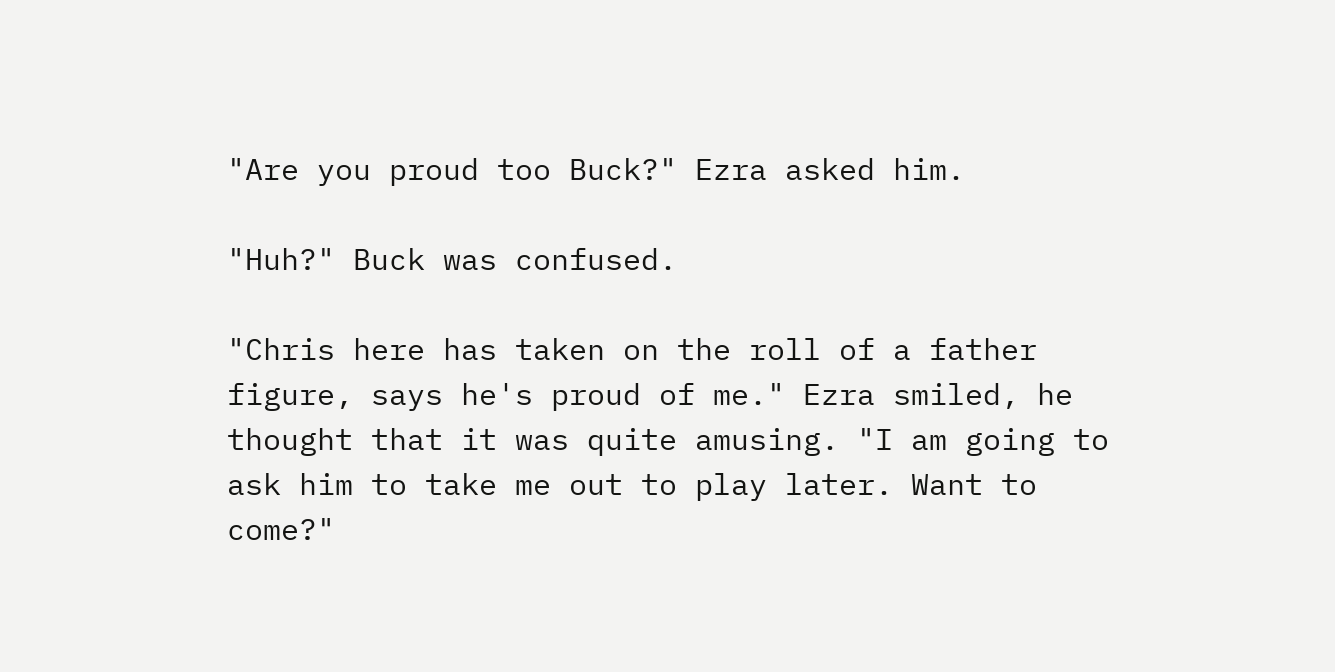"Are you proud too Buck?" Ezra asked him.

"Huh?" Buck was confused.

"Chris here has taken on the roll of a father figure, says he's proud of me." Ezra smiled, he thought that it was quite amusing. "I am going to ask him to take me out to play later. Want to come?"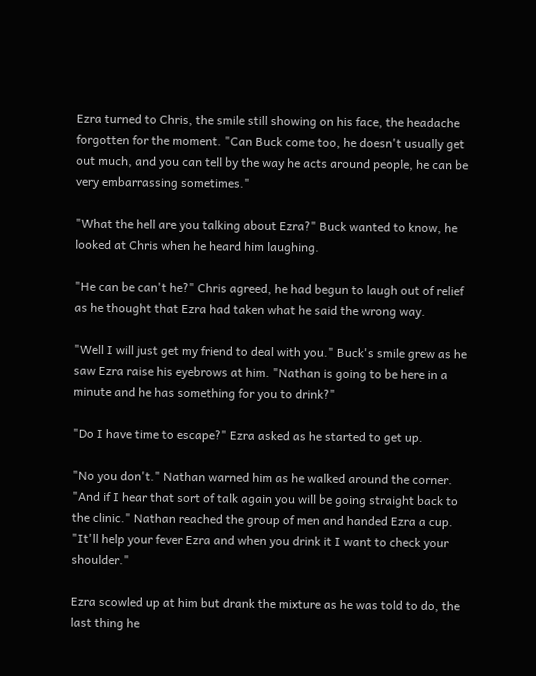Ezra turned to Chris, the smile still showing on his face, the headache forgotten for the moment. "Can Buck come too, he doesn't usually get out much, and you can tell by the way he acts around people, he can be very embarrassing sometimes."

"What the hell are you talking about Ezra?" Buck wanted to know, he looked at Chris when he heard him laughing.

"He can be can't he?" Chris agreed, he had begun to laugh out of relief as he thought that Ezra had taken what he said the wrong way.

"Well I will just get my friend to deal with you." Buck's smile grew as he saw Ezra raise his eyebrows at him. "Nathan is going to be here in a minute and he has something for you to drink?"

"Do I have time to escape?" Ezra asked as he started to get up.

"No you don't." Nathan warned him as he walked around the corner. "And if I hear that sort of talk again you will be going straight back to the clinic." Nathan reached the group of men and handed Ezra a cup. "It'll help your fever Ezra and when you drink it I want to check your shoulder."

Ezra scowled up at him but drank the mixture as he was told to do, the last thing he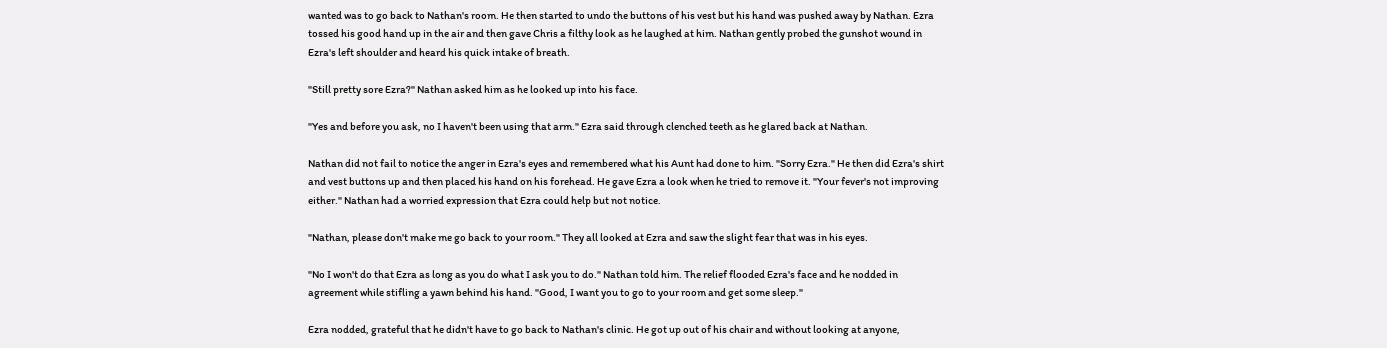wanted was to go back to Nathan's room. He then started to undo the buttons of his vest but his hand was pushed away by Nathan. Ezra tossed his good hand up in the air and then gave Chris a filthy look as he laughed at him. Nathan gently probed the gunshot wound in Ezra's left shoulder and heard his quick intake of breath.

"Still pretty sore Ezra?" Nathan asked him as he looked up into his face.

"Yes and before you ask, no I haven't been using that arm." Ezra said through clenched teeth as he glared back at Nathan.

Nathan did not fail to notice the anger in Ezra's eyes and remembered what his Aunt had done to him. "Sorry Ezra." He then did Ezra's shirt and vest buttons up and then placed his hand on his forehead. He gave Ezra a look when he tried to remove it. "Your fever's not improving either." Nathan had a worried expression that Ezra could help but not notice.

"Nathan, please don't make me go back to your room." They all looked at Ezra and saw the slight fear that was in his eyes.

"No I won't do that Ezra as long as you do what I ask you to do." Nathan told him. The relief flooded Ezra's face and he nodded in agreement while stifling a yawn behind his hand. "Good, I want you to go to your room and get some sleep."

Ezra nodded, grateful that he didn't have to go back to Nathan's clinic. He got up out of his chair and without looking at anyone,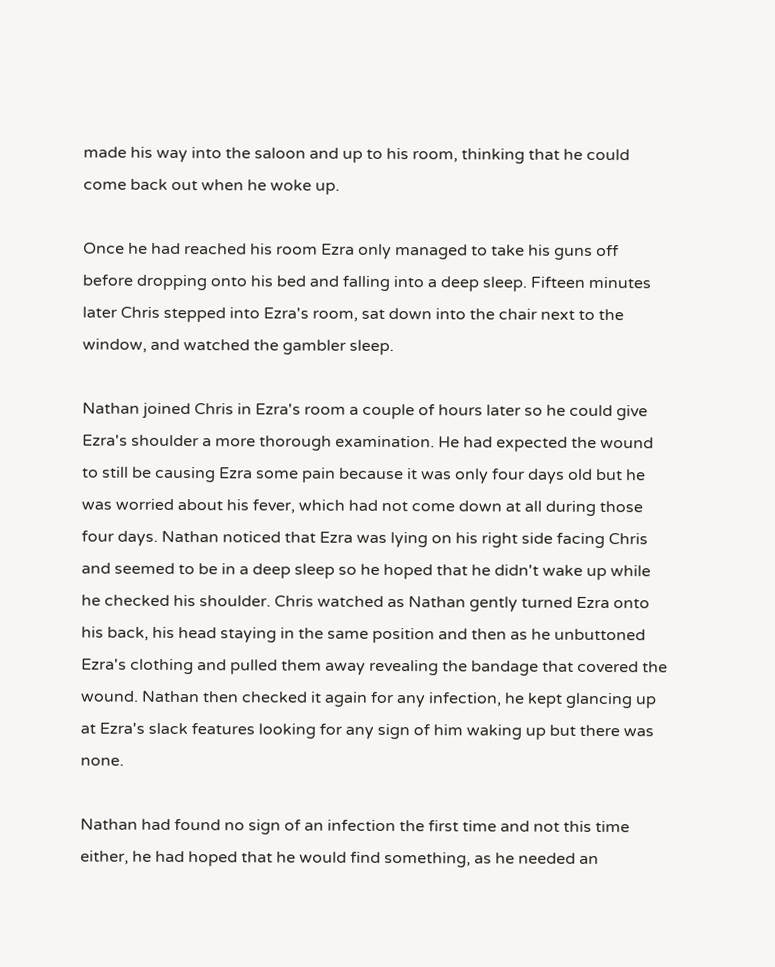made his way into the saloon and up to his room, thinking that he could come back out when he woke up.

Once he had reached his room Ezra only managed to take his guns off before dropping onto his bed and falling into a deep sleep. Fifteen minutes later Chris stepped into Ezra's room, sat down into the chair next to the window, and watched the gambler sleep.

Nathan joined Chris in Ezra's room a couple of hours later so he could give Ezra's shoulder a more thorough examination. He had expected the wound to still be causing Ezra some pain because it was only four days old but he was worried about his fever, which had not come down at all during those four days. Nathan noticed that Ezra was lying on his right side facing Chris and seemed to be in a deep sleep so he hoped that he didn't wake up while he checked his shoulder. Chris watched as Nathan gently turned Ezra onto his back, his head staying in the same position and then as he unbuttoned Ezra's clothing and pulled them away revealing the bandage that covered the wound. Nathan then checked it again for any infection, he kept glancing up at Ezra's slack features looking for any sign of him waking up but there was none.

Nathan had found no sign of an infection the first time and not this time either, he had hoped that he would find something, as he needed an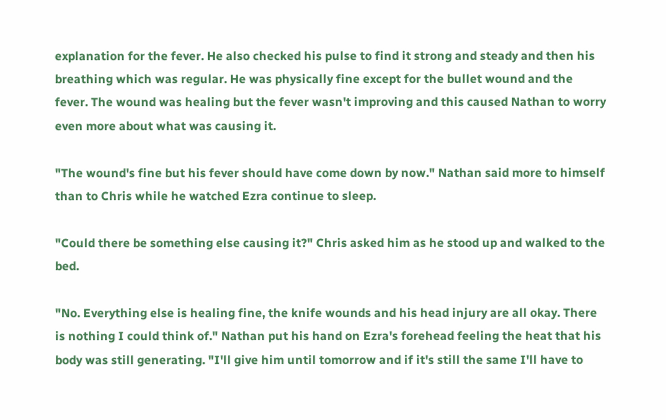explanation for the fever. He also checked his pulse to find it strong and steady and then his breathing which was regular. He was physically fine except for the bullet wound and the fever. The wound was healing but the fever wasn't improving and this caused Nathan to worry even more about what was causing it.

"The wound's fine but his fever should have come down by now." Nathan said more to himself than to Chris while he watched Ezra continue to sleep.

"Could there be something else causing it?" Chris asked him as he stood up and walked to the bed.

"No. Everything else is healing fine, the knife wounds and his head injury are all okay. There is nothing I could think of." Nathan put his hand on Ezra's forehead feeling the heat that his body was still generating. "I'll give him until tomorrow and if it's still the same I'll have to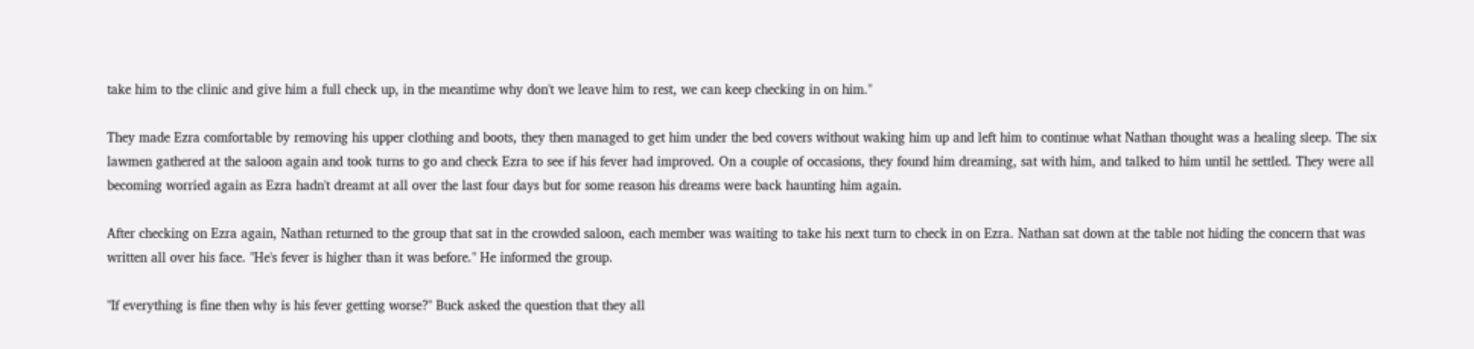take him to the clinic and give him a full check up, in the meantime why don't we leave him to rest, we can keep checking in on him."

They made Ezra comfortable by removing his upper clothing and boots, they then managed to get him under the bed covers without waking him up and left him to continue what Nathan thought was a healing sleep. The six lawmen gathered at the saloon again and took turns to go and check Ezra to see if his fever had improved. On a couple of occasions, they found him dreaming, sat with him, and talked to him until he settled. They were all becoming worried again as Ezra hadn't dreamt at all over the last four days but for some reason his dreams were back haunting him again.

After checking on Ezra again, Nathan returned to the group that sat in the crowded saloon, each member was waiting to take his next turn to check in on Ezra. Nathan sat down at the table not hiding the concern that was written all over his face. "He's fever is higher than it was before." He informed the group.

"If everything is fine then why is his fever getting worse?" Buck asked the question that they all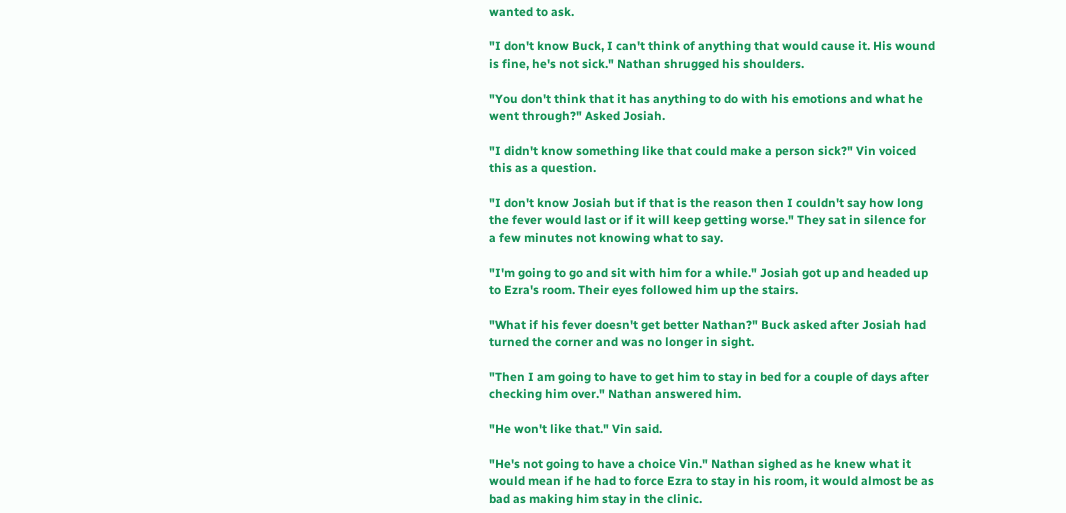wanted to ask.

"I don't know Buck, I can't think of anything that would cause it. His wound is fine, he's not sick." Nathan shrugged his shoulders.

"You don't think that it has anything to do with his emotions and what he went through?" Asked Josiah.

"I didn't know something like that could make a person sick?" Vin voiced this as a question.

"I don't know Josiah but if that is the reason then I couldn't say how long the fever would last or if it will keep getting worse." They sat in silence for a few minutes not knowing what to say.

"I'm going to go and sit with him for a while." Josiah got up and headed up to Ezra's room. Their eyes followed him up the stairs.

"What if his fever doesn't get better Nathan?" Buck asked after Josiah had turned the corner and was no longer in sight.

"Then I am going to have to get him to stay in bed for a couple of days after checking him over." Nathan answered him.

"He won't like that." Vin said.

"He's not going to have a choice Vin." Nathan sighed as he knew what it would mean if he had to force Ezra to stay in his room, it would almost be as bad as making him stay in the clinic.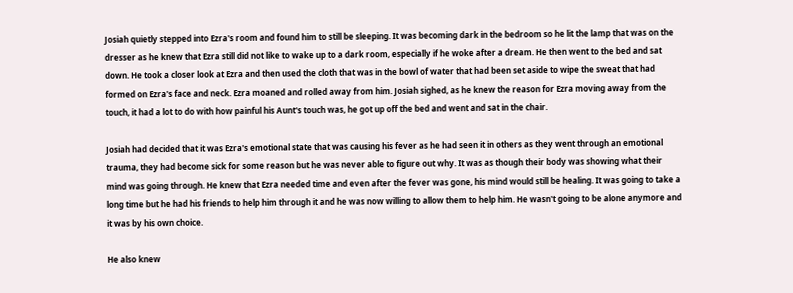Josiah quietly stepped into Ezra's room and found him to still be sleeping. It was becoming dark in the bedroom so he lit the lamp that was on the dresser as he knew that Ezra still did not like to wake up to a dark room, especially if he woke after a dream. He then went to the bed and sat down. He took a closer look at Ezra and then used the cloth that was in the bowl of water that had been set aside to wipe the sweat that had formed on Ezra's face and neck. Ezra moaned and rolled away from him. Josiah sighed, as he knew the reason for Ezra moving away from the touch, it had a lot to do with how painful his Aunt's touch was, he got up off the bed and went and sat in the chair.

Josiah had decided that it was Ezra's emotional state that was causing his fever as he had seen it in others as they went through an emotional trauma, they had become sick for some reason but he was never able to figure out why. It was as though their body was showing what their mind was going through. He knew that Ezra needed time and even after the fever was gone, his mind would still be healing. It was going to take a long time but he had his friends to help him through it and he was now willing to allow them to help him. He wasn't going to be alone anymore and it was by his own choice.

He also knew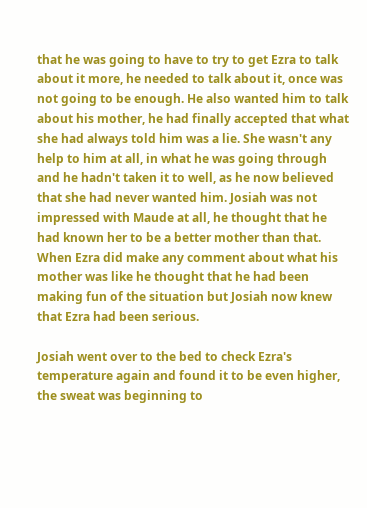that he was going to have to try to get Ezra to talk about it more, he needed to talk about it, once was not going to be enough. He also wanted him to talk about his mother, he had finally accepted that what she had always told him was a lie. She wasn't any help to him at all, in what he was going through and he hadn't taken it to well, as he now believed that she had never wanted him. Josiah was not impressed with Maude at all, he thought that he had known her to be a better mother than that. When Ezra did make any comment about what his mother was like he thought that he had been making fun of the situation but Josiah now knew that Ezra had been serious.

Josiah went over to the bed to check Ezra's temperature again and found it to be even higher, the sweat was beginning to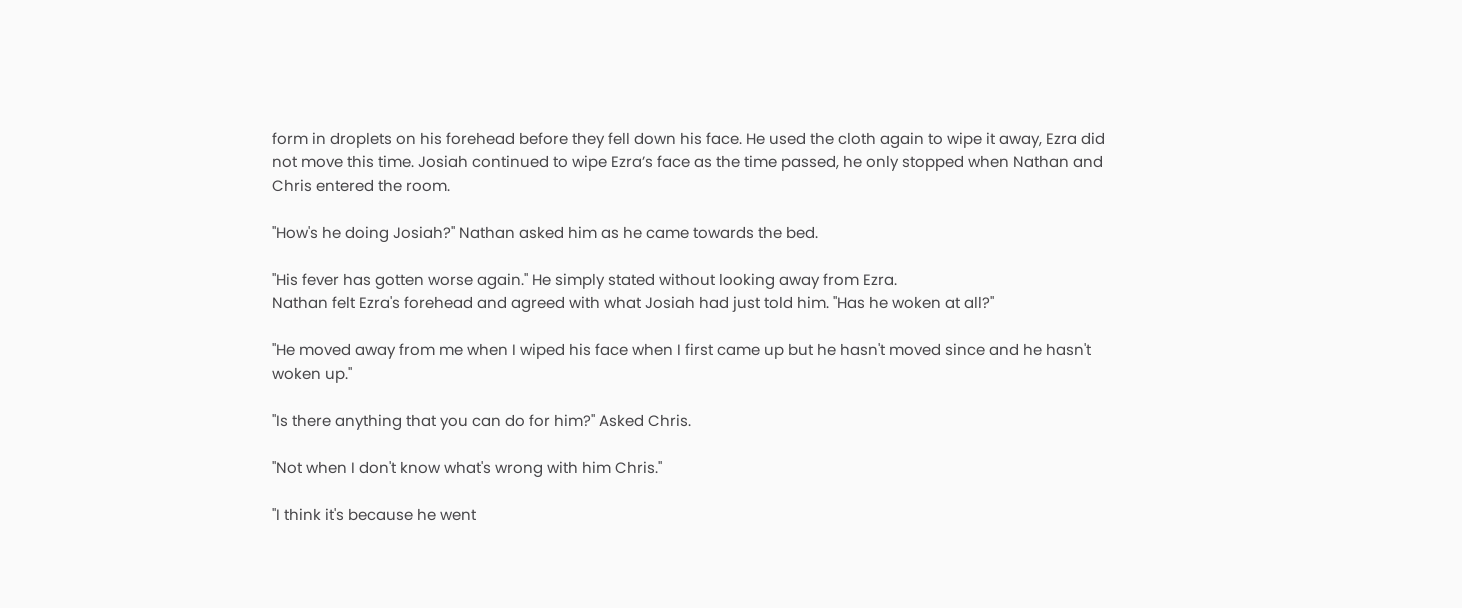form in droplets on his forehead before they fell down his face. He used the cloth again to wipe it away, Ezra did not move this time. Josiah continued to wipe Ezra’s face as the time passed, he only stopped when Nathan and Chris entered the room.

"How's he doing Josiah?" Nathan asked him as he came towards the bed.

"His fever has gotten worse again." He simply stated without looking away from Ezra.
Nathan felt Ezra's forehead and agreed with what Josiah had just told him. "Has he woken at all?"

"He moved away from me when I wiped his face when I first came up but he hasn't moved since and he hasn't woken up."

"Is there anything that you can do for him?" Asked Chris.

"Not when I don't know what's wrong with him Chris."

"I think it's because he went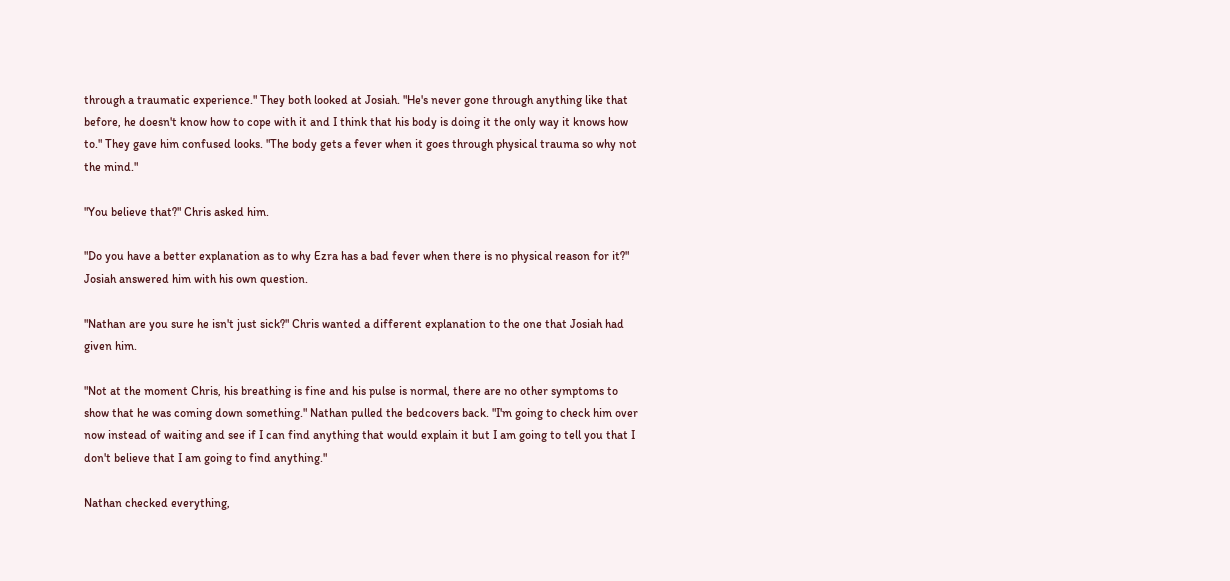through a traumatic experience." They both looked at Josiah. "He's never gone through anything like that before, he doesn't know how to cope with it and I think that his body is doing it the only way it knows how to." They gave him confused looks. "The body gets a fever when it goes through physical trauma so why not the mind."

"You believe that?" Chris asked him.

"Do you have a better explanation as to why Ezra has a bad fever when there is no physical reason for it?" Josiah answered him with his own question.

"Nathan are you sure he isn't just sick?" Chris wanted a different explanation to the one that Josiah had given him.

"Not at the moment Chris, his breathing is fine and his pulse is normal, there are no other symptoms to show that he was coming down something." Nathan pulled the bedcovers back. "I'm going to check him over now instead of waiting and see if I can find anything that would explain it but I am going to tell you that I don't believe that I am going to find anything."

Nathan checked everything,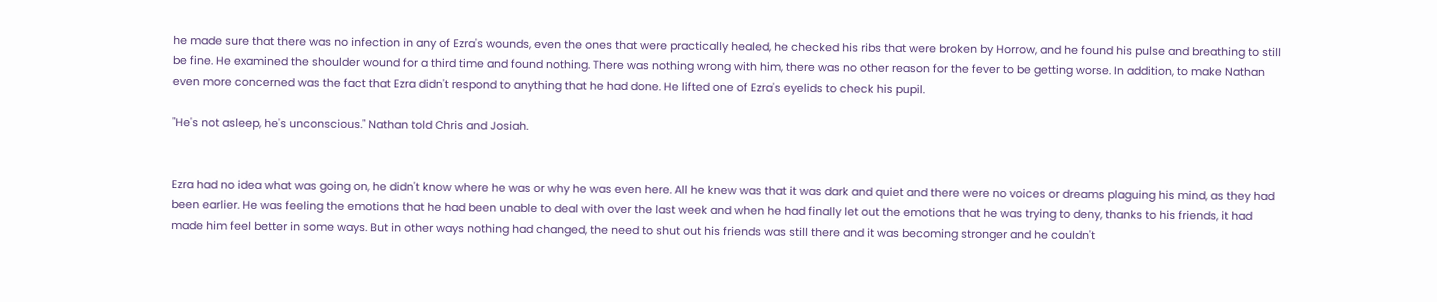he made sure that there was no infection in any of Ezra's wounds, even the ones that were practically healed, he checked his ribs that were broken by Horrow, and he found his pulse and breathing to still be fine. He examined the shoulder wound for a third time and found nothing. There was nothing wrong with him, there was no other reason for the fever to be getting worse. In addition, to make Nathan even more concerned was the fact that Ezra didn't respond to anything that he had done. He lifted one of Ezra's eyelids to check his pupil.

"He's not asleep, he's unconscious." Nathan told Chris and Josiah.


Ezra had no idea what was going on, he didn't know where he was or why he was even here. All he knew was that it was dark and quiet and there were no voices or dreams plaguing his mind, as they had been earlier. He was feeling the emotions that he had been unable to deal with over the last week and when he had finally let out the emotions that he was trying to deny, thanks to his friends, it had made him feel better in some ways. But in other ways nothing had changed, the need to shut out his friends was still there and it was becoming stronger and he couldn't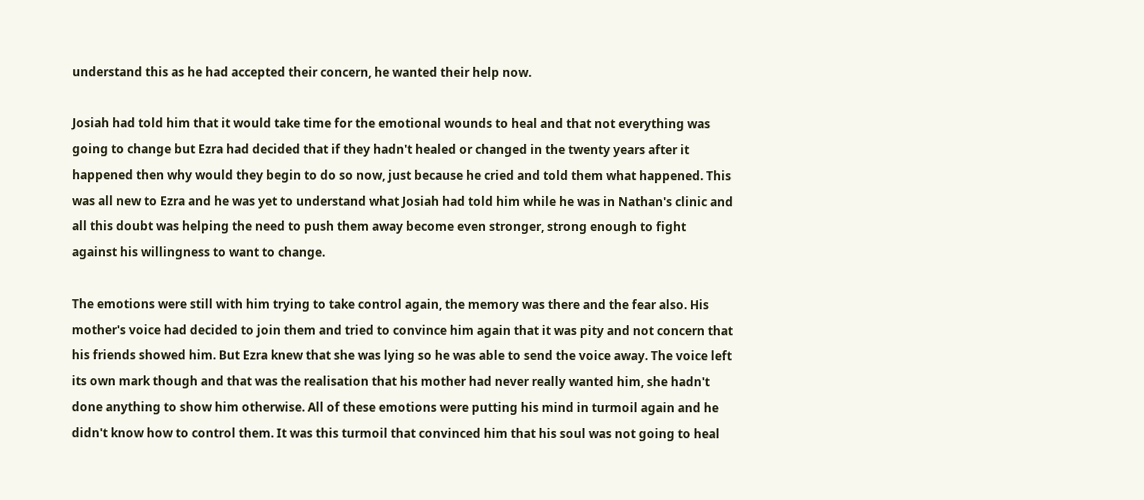understand this as he had accepted their concern, he wanted their help now.

Josiah had told him that it would take time for the emotional wounds to heal and that not everything was going to change but Ezra had decided that if they hadn't healed or changed in the twenty years after it happened then why would they begin to do so now, just because he cried and told them what happened. This was all new to Ezra and he was yet to understand what Josiah had told him while he was in Nathan's clinic and all this doubt was helping the need to push them away become even stronger, strong enough to fight against his willingness to want to change.

The emotions were still with him trying to take control again, the memory was there and the fear also. His mother's voice had decided to join them and tried to convince him again that it was pity and not concern that his friends showed him. But Ezra knew that she was lying so he was able to send the voice away. The voice left its own mark though and that was the realisation that his mother had never really wanted him, she hadn't done anything to show him otherwise. All of these emotions were putting his mind in turmoil again and he didn't know how to control them. It was this turmoil that convinced him that his soul was not going to heal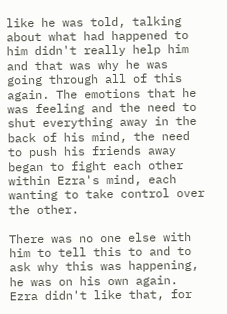like he was told, talking about what had happened to him didn't really help him and that was why he was going through all of this again. The emotions that he was feeling and the need to shut everything away in the back of his mind, the need to push his friends away began to fight each other within Ezra's mind, each wanting to take control over the other.

There was no one else with him to tell this to and to ask why this was happening, he was on his own again. Ezra didn't like that, for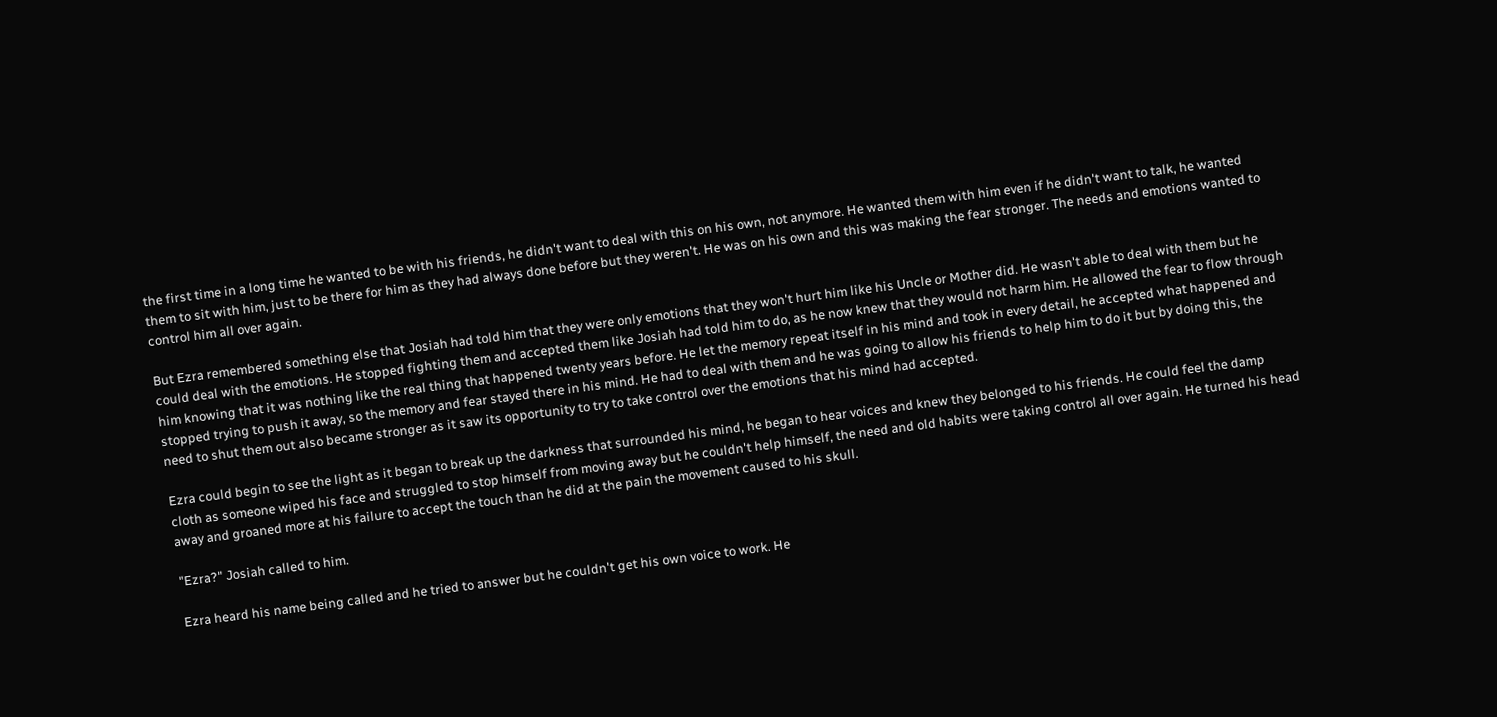the first time in a long time he wanted to be with his friends, he didn't want to deal with this on his own, not anymore. He wanted them with him even if he didn't want to talk, he wanted them to sit with him, just to be there for him as they had always done before but they weren't. He was on his own and this was making the fear stronger. The needs and emotions wanted to control him all over again.

But Ezra remembered something else that Josiah had told him that they were only emotions that they won't hurt him like his Uncle or Mother did. He wasn't able to deal with them but he could deal with the emotions. He stopped fighting them and accepted them like Josiah had told him to do, as he now knew that they would not harm him. He allowed the fear to flow through him knowing that it was nothing like the real thing that happened twenty years before. He let the memory repeat itself in his mind and took in every detail, he accepted what happened and stopped trying to push it away, so the memory and fear stayed there in his mind. He had to deal with them and he was going to allow his friends to help him to do it but by doing this, the need to shut them out also became stronger as it saw its opportunity to try to take control over the emotions that his mind had accepted.

Ezra could begin to see the light as it began to break up the darkness that surrounded his mind, he began to hear voices and knew they belonged to his friends. He could feel the damp cloth as someone wiped his face and struggled to stop himself from moving away but he couldn't help himself, the need and old habits were taking control all over again. He turned his head away and groaned more at his failure to accept the touch than he did at the pain the movement caused to his skull.

"Ezra?" Josiah called to him.

Ezra heard his name being called and he tried to answer but he couldn't get his own voice to work. He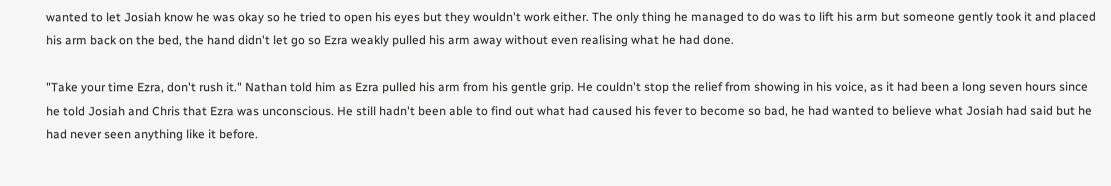wanted to let Josiah know he was okay so he tried to open his eyes but they wouldn't work either. The only thing he managed to do was to lift his arm but someone gently took it and placed his arm back on the bed, the hand didn't let go so Ezra weakly pulled his arm away without even realising what he had done.

"Take your time Ezra, don't rush it." Nathan told him as Ezra pulled his arm from his gentle grip. He couldn't stop the relief from showing in his voice, as it had been a long seven hours since he told Josiah and Chris that Ezra was unconscious. He still hadn't been able to find out what had caused his fever to become so bad, he had wanted to believe what Josiah had said but he had never seen anything like it before.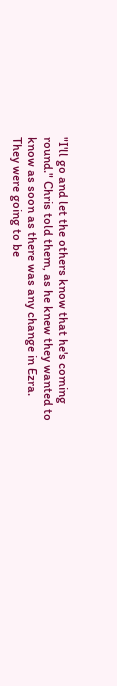"I'll go and let the others know that he's coming round." Chris told them, as he knew they wanted to know as soon as there was any change in Ezra. They were going to be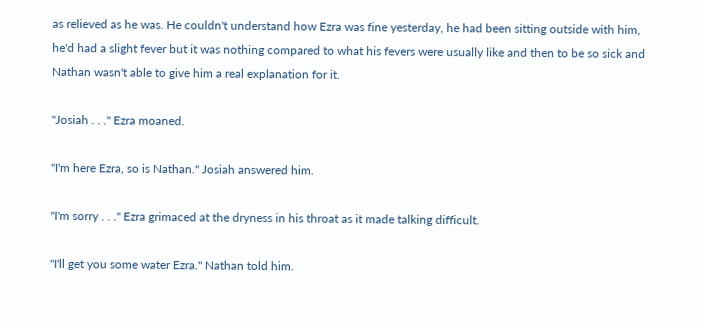as relieved as he was. He couldn't understand how Ezra was fine yesterday, he had been sitting outside with him, he'd had a slight fever but it was nothing compared to what his fevers were usually like and then to be so sick and Nathan wasn't able to give him a real explanation for it.

"Josiah . . ." Ezra moaned.

"I'm here Ezra, so is Nathan." Josiah answered him.

"I'm sorry . . ." Ezra grimaced at the dryness in his throat as it made talking difficult.

"I'll get you some water Ezra." Nathan told him.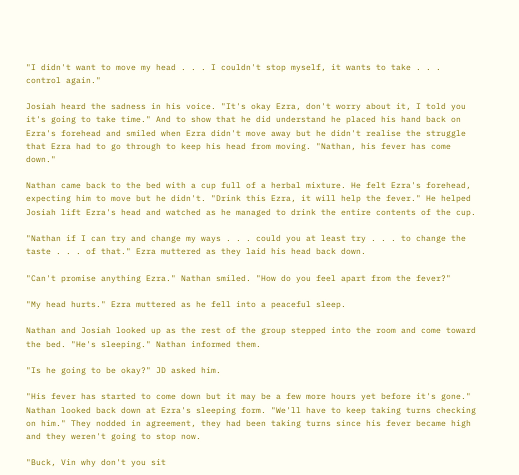"I didn't want to move my head . . . I couldn't stop myself, it wants to take . . . control again."

Josiah heard the sadness in his voice. "It's okay Ezra, don't worry about it, I told you it's going to take time." And to show that he did understand he placed his hand back on Ezra's forehead and smiled when Ezra didn't move away but he didn't realise the struggle that Ezra had to go through to keep his head from moving. "Nathan, his fever has come down."

Nathan came back to the bed with a cup full of a herbal mixture. He felt Ezra's forehead, expecting him to move but he didn't. "Drink this Ezra, it will help the fever." He helped Josiah lift Ezra's head and watched as he managed to drink the entire contents of the cup.

"Nathan if I can try and change my ways . . . could you at least try . . . to change the taste . . . of that." Ezra muttered as they laid his head back down.

"Can't promise anything Ezra." Nathan smiled. "How do you feel apart from the fever?"

"My head hurts." Ezra muttered as he fell into a peaceful sleep.

Nathan and Josiah looked up as the rest of the group stepped into the room and come toward the bed. "He's sleeping." Nathan informed them.

"Is he going to be okay?" JD asked him.

"His fever has started to come down but it may be a few more hours yet before it's gone." Nathan looked back down at Ezra's sleeping form. "We'll have to keep taking turns checking on him." They nodded in agreement, they had been taking turns since his fever became high and they weren't going to stop now.

"Buck, Vin why don't you sit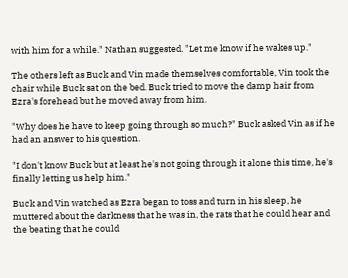with him for a while." Nathan suggested. "Let me know if he wakes up."

The others left as Buck and Vin made themselves comfortable, Vin took the chair while Buck sat on the bed. Buck tried to move the damp hair from Ezra's forehead but he moved away from him.

"Why does he have to keep going through so much?" Buck asked Vin as if he had an answer to his question.

"I don't know Buck but at least he's not going through it alone this time, he's finally letting us help him."

Buck and Vin watched as Ezra began to toss and turn in his sleep, he muttered about the darkness that he was in, the rats that he could hear and the beating that he could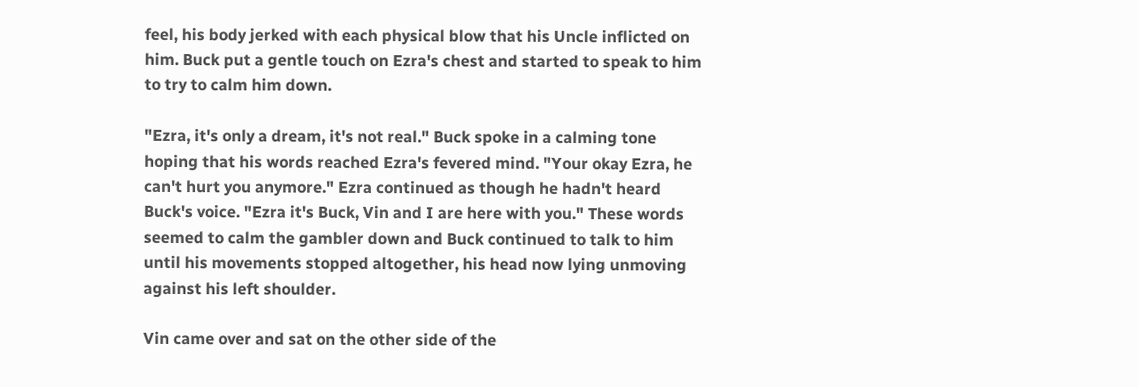feel, his body jerked with each physical blow that his Uncle inflicted on him. Buck put a gentle touch on Ezra's chest and started to speak to him to try to calm him down.

"Ezra, it's only a dream, it's not real." Buck spoke in a calming tone hoping that his words reached Ezra's fevered mind. "Your okay Ezra, he can't hurt you anymore." Ezra continued as though he hadn't heard Buck's voice. "Ezra it's Buck, Vin and I are here with you." These words seemed to calm the gambler down and Buck continued to talk to him until his movements stopped altogether, his head now lying unmoving against his left shoulder.

Vin came over and sat on the other side of the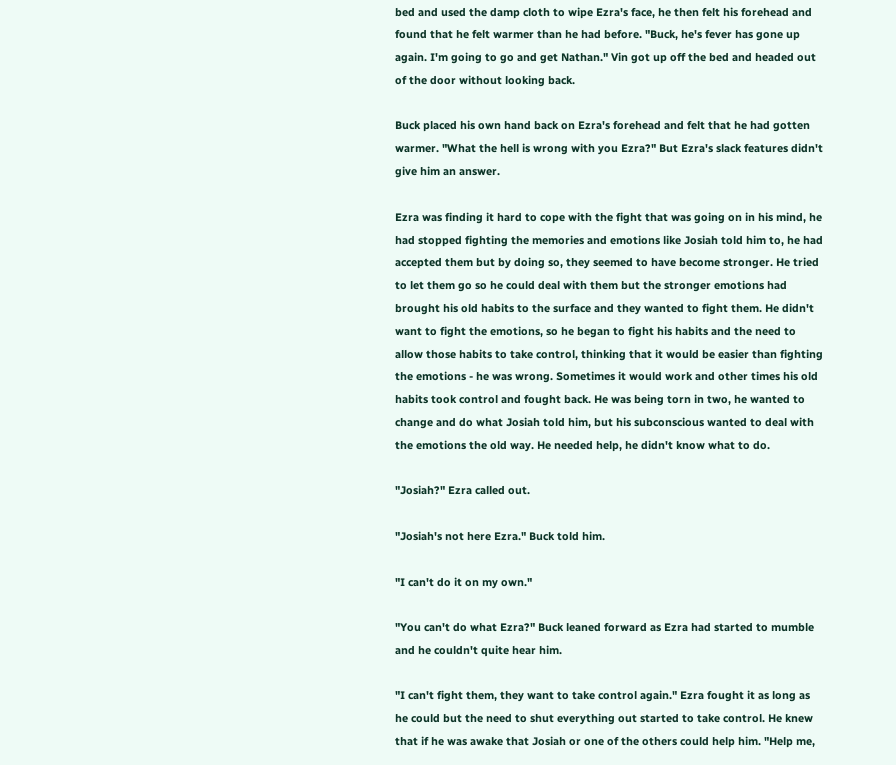bed and used the damp cloth to wipe Ezra's face, he then felt his forehead and found that he felt warmer than he had before. "Buck, he's fever has gone up again. I'm going to go and get Nathan." Vin got up off the bed and headed out of the door without looking back.

Buck placed his own hand back on Ezra's forehead and felt that he had gotten warmer. "What the hell is wrong with you Ezra?" But Ezra's slack features didn't give him an answer.

Ezra was finding it hard to cope with the fight that was going on in his mind, he had stopped fighting the memories and emotions like Josiah told him to, he had accepted them but by doing so, they seemed to have become stronger. He tried to let them go so he could deal with them but the stronger emotions had brought his old habits to the surface and they wanted to fight them. He didn't want to fight the emotions, so he began to fight his habits and the need to allow those habits to take control, thinking that it would be easier than fighting the emotions - he was wrong. Sometimes it would work and other times his old habits took control and fought back. He was being torn in two, he wanted to change and do what Josiah told him, but his subconscious wanted to deal with the emotions the old way. He needed help, he didn't know what to do.

"Josiah?" Ezra called out.

"Josiah's not here Ezra." Buck told him.

"I can't do it on my own."

"You can't do what Ezra?" Buck leaned forward as Ezra had started to mumble and he couldn't quite hear him.

"I can't fight them, they want to take control again." Ezra fought it as long as he could but the need to shut everything out started to take control. He knew that if he was awake that Josiah or one of the others could help him. "Help me,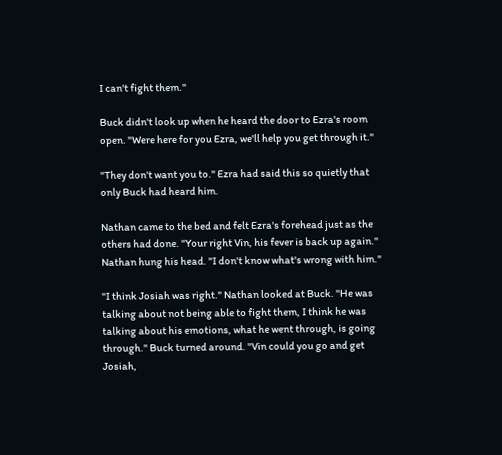I can't fight them."

Buck didn't look up when he heard the door to Ezra's room open. "Were here for you Ezra, we'll help you get through it."

"They don't want you to." Ezra had said this so quietly that only Buck had heard him.

Nathan came to the bed and felt Ezra's forehead just as the others had done. "Your right Vin, his fever is back up again." Nathan hung his head. "I don't know what's wrong with him."

"I think Josiah was right." Nathan looked at Buck. "He was talking about not being able to fight them, I think he was talking about his emotions, what he went through, is going through." Buck turned around. "Vin could you go and get Josiah,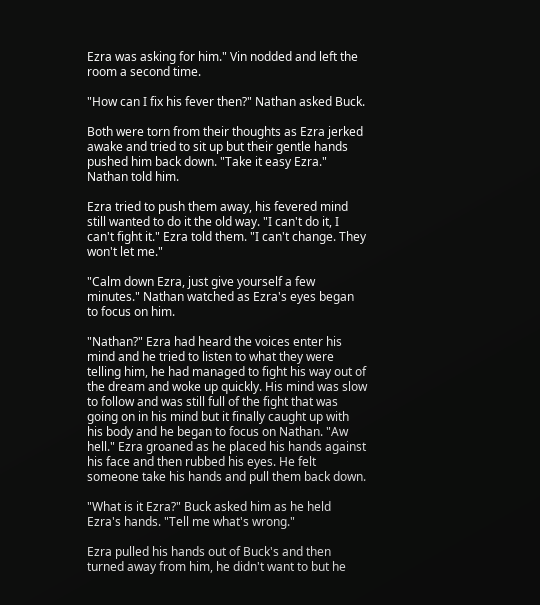Ezra was asking for him." Vin nodded and left the room a second time.

"How can I fix his fever then?" Nathan asked Buck.

Both were torn from their thoughts as Ezra jerked awake and tried to sit up but their gentle hands pushed him back down. "Take it easy Ezra." Nathan told him.

Ezra tried to push them away, his fevered mind still wanted to do it the old way. "I can't do it, I can't fight it." Ezra told them. "I can't change. They won't let me."

"Calm down Ezra, just give yourself a few minutes." Nathan watched as Ezra's eyes began to focus on him.

"Nathan?" Ezra had heard the voices enter his mind and he tried to listen to what they were telling him, he had managed to fight his way out of the dream and woke up quickly. His mind was slow to follow and was still full of the fight that was going on in his mind but it finally caught up with his body and he began to focus on Nathan. "Aw hell." Ezra groaned as he placed his hands against his face and then rubbed his eyes. He felt someone take his hands and pull them back down.

"What is it Ezra?" Buck asked him as he held Ezra's hands. "Tell me what's wrong."

Ezra pulled his hands out of Buck's and then turned away from him, he didn't want to but he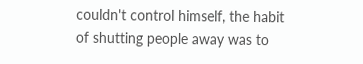couldn't control himself, the habit of shutting people away was to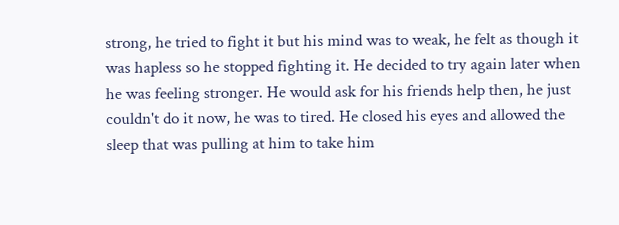strong, he tried to fight it but his mind was to weak, he felt as though it was hapless so he stopped fighting it. He decided to try again later when he was feeling stronger. He would ask for his friends help then, he just couldn't do it now, he was to tired. He closed his eyes and allowed the sleep that was pulling at him to take him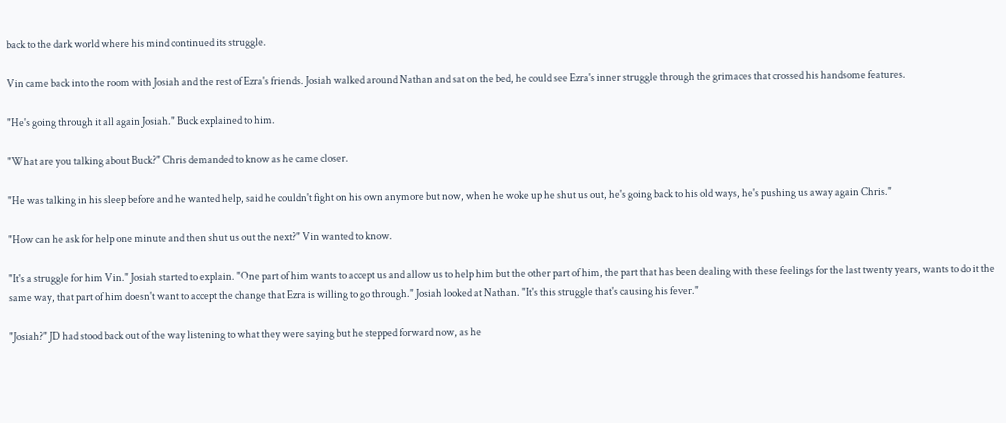back to the dark world where his mind continued its struggle.

Vin came back into the room with Josiah and the rest of Ezra's friends. Josiah walked around Nathan and sat on the bed, he could see Ezra's inner struggle through the grimaces that crossed his handsome features.

"He's going through it all again Josiah." Buck explained to him.

"What are you talking about Buck?" Chris demanded to know as he came closer.

"He was talking in his sleep before and he wanted help, said he couldn't fight on his own anymore but now, when he woke up he shut us out, he's going back to his old ways, he's pushing us away again Chris."

"How can he ask for help one minute and then shut us out the next?" Vin wanted to know.

"It's a struggle for him Vin." Josiah started to explain. "One part of him wants to accept us and allow us to help him but the other part of him, the part that has been dealing with these feelings for the last twenty years, wants to do it the same way, that part of him doesn't want to accept the change that Ezra is willing to go through." Josiah looked at Nathan. "It's this struggle that's causing his fever."

"Josiah?" JD had stood back out of the way listening to what they were saying but he stepped forward now, as he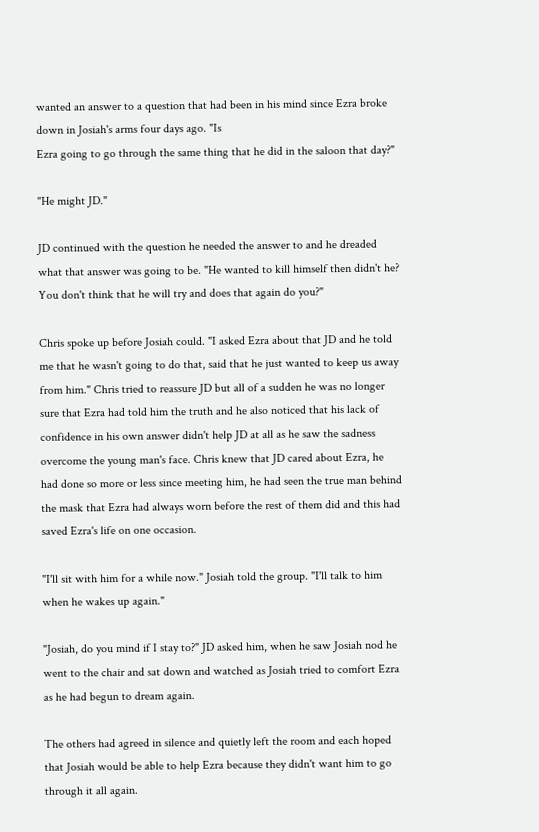wanted an answer to a question that had been in his mind since Ezra broke down in Josiah's arms four days ago. "Is
Ezra going to go through the same thing that he did in the saloon that day?"

"He might JD."

JD continued with the question he needed the answer to and he dreaded what that answer was going to be. "He wanted to kill himself then didn't he? You don't think that he will try and does that again do you?"

Chris spoke up before Josiah could. "I asked Ezra about that JD and he told me that he wasn't going to do that, said that he just wanted to keep us away from him." Chris tried to reassure JD but all of a sudden he was no longer sure that Ezra had told him the truth and he also noticed that his lack of confidence in his own answer didn't help JD at all as he saw the sadness overcome the young man's face. Chris knew that JD cared about Ezra, he had done so more or less since meeting him, he had seen the true man behind the mask that Ezra had always worn before the rest of them did and this had saved Ezra's life on one occasion.

"I'll sit with him for a while now." Josiah told the group. "I'll talk to him when he wakes up again."

"Josiah, do you mind if I stay to?" JD asked him, when he saw Josiah nod he went to the chair and sat down and watched as Josiah tried to comfort Ezra as he had begun to dream again.

The others had agreed in silence and quietly left the room and each hoped that Josiah would be able to help Ezra because they didn't want him to go through it all again.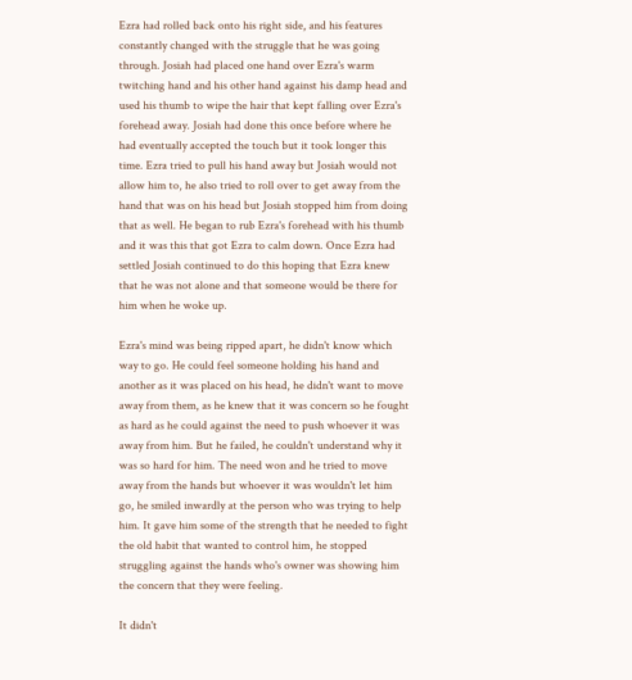Ezra had rolled back onto his right side, and his features constantly changed with the struggle that he was going through. Josiah had placed one hand over Ezra's warm twitching hand and his other hand against his damp head and used his thumb to wipe the hair that kept falling over Ezra's forehead away. Josiah had done this once before where he had eventually accepted the touch but it took longer this time. Ezra tried to pull his hand away but Josiah would not allow him to, he also tried to roll over to get away from the hand that was on his head but Josiah stopped him from doing that as well. He began to rub Ezra's forehead with his thumb and it was this that got Ezra to calm down. Once Ezra had settled Josiah continued to do this hoping that Ezra knew that he was not alone and that someone would be there for him when he woke up.

Ezra's mind was being ripped apart, he didn't know which way to go. He could feel someone holding his hand and another as it was placed on his head, he didn't want to move away from them, as he knew that it was concern so he fought as hard as he could against the need to push whoever it was away from him. But he failed, he couldn't understand why it was so hard for him. The need won and he tried to move away from the hands but whoever it was wouldn't let him go, he smiled inwardly at the person who was trying to help him. It gave him some of the strength that he needed to fight the old habit that wanted to control him, he stopped struggling against the hands who's owner was showing him the concern that they were feeling.

It didn't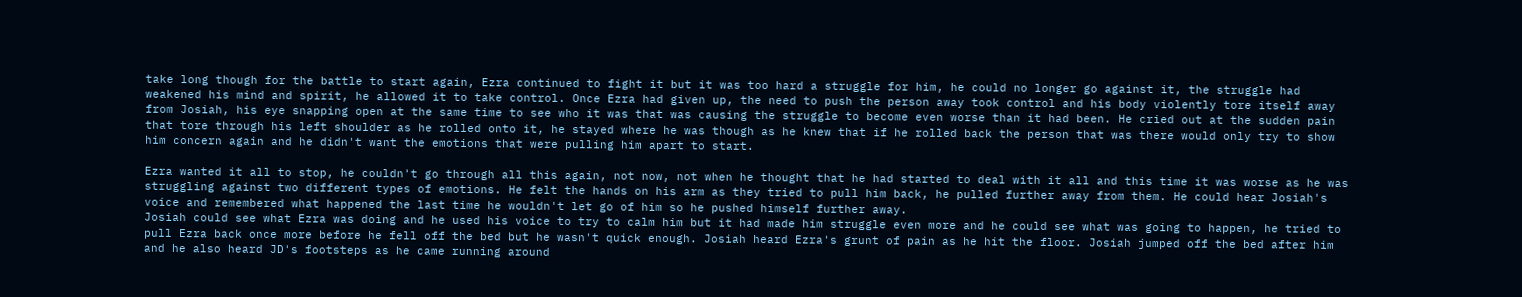take long though for the battle to start again, Ezra continued to fight it but it was too hard a struggle for him, he could no longer go against it, the struggle had weakened his mind and spirit, he allowed it to take control. Once Ezra had given up, the need to push the person away took control and his body violently tore itself away from Josiah, his eye snapping open at the same time to see who it was that was causing the struggle to become even worse than it had been. He cried out at the sudden pain that tore through his left shoulder as he rolled onto it, he stayed where he was though as he knew that if he rolled back the person that was there would only try to show him concern again and he didn't want the emotions that were pulling him apart to start.

Ezra wanted it all to stop, he couldn't go through all this again, not now, not when he thought that he had started to deal with it all and this time it was worse as he was struggling against two different types of emotions. He felt the hands on his arm as they tried to pull him back, he pulled further away from them. He could hear Josiah's voice and remembered what happened the last time he wouldn't let go of him so he pushed himself further away.
Josiah could see what Ezra was doing and he used his voice to try to calm him but it had made him struggle even more and he could see what was going to happen, he tried to pull Ezra back once more before he fell off the bed but he wasn't quick enough. Josiah heard Ezra's grunt of pain as he hit the floor. Josiah jumped off the bed after him and he also heard JD's footsteps as he came running around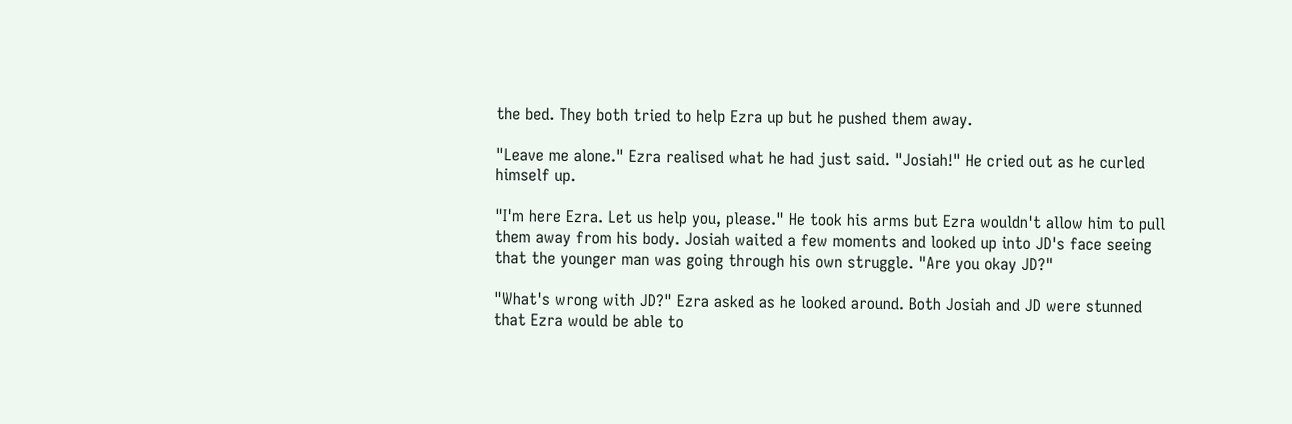the bed. They both tried to help Ezra up but he pushed them away.

"Leave me alone." Ezra realised what he had just said. "Josiah!" He cried out as he curled himself up.

"I'm here Ezra. Let us help you, please." He took his arms but Ezra wouldn't allow him to pull them away from his body. Josiah waited a few moments and looked up into JD's face seeing that the younger man was going through his own struggle. "Are you okay JD?"

"What's wrong with JD?" Ezra asked as he looked around. Both Josiah and JD were stunned that Ezra would be able to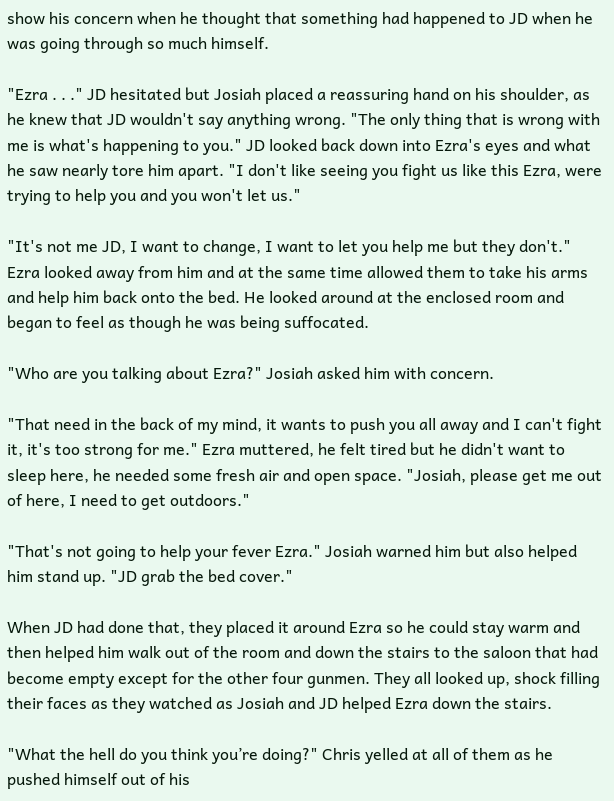show his concern when he thought that something had happened to JD when he was going through so much himself.

"Ezra . . ." JD hesitated but Josiah placed a reassuring hand on his shoulder, as he knew that JD wouldn't say anything wrong. "The only thing that is wrong with me is what's happening to you." JD looked back down into Ezra's eyes and what he saw nearly tore him apart. "I don't like seeing you fight us like this Ezra, were trying to help you and you won't let us."

"It's not me JD, I want to change, I want to let you help me but they don't." Ezra looked away from him and at the same time allowed them to take his arms and help him back onto the bed. He looked around at the enclosed room and began to feel as though he was being suffocated.

"Who are you talking about Ezra?" Josiah asked him with concern.

"That need in the back of my mind, it wants to push you all away and I can't fight it, it's too strong for me." Ezra muttered, he felt tired but he didn't want to sleep here, he needed some fresh air and open space. "Josiah, please get me out of here, I need to get outdoors."

"That's not going to help your fever Ezra." Josiah warned him but also helped him stand up. "JD grab the bed cover."

When JD had done that, they placed it around Ezra so he could stay warm and then helped him walk out of the room and down the stairs to the saloon that had become empty except for the other four gunmen. They all looked up, shock filling their faces as they watched as Josiah and JD helped Ezra down the stairs.

"What the hell do you think you’re doing?" Chris yelled at all of them as he pushed himself out of his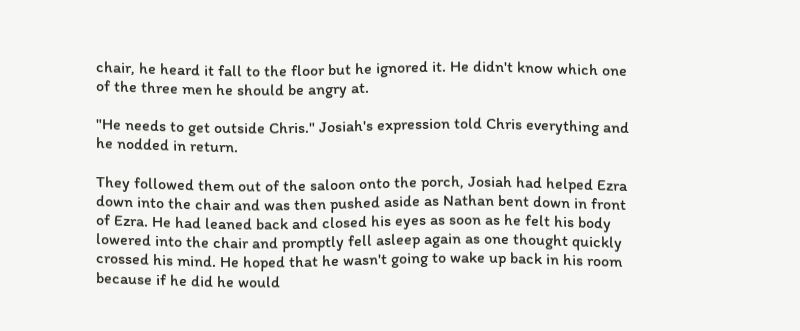chair, he heard it fall to the floor but he ignored it. He didn't know which one of the three men he should be angry at.

"He needs to get outside Chris." Josiah's expression told Chris everything and he nodded in return.

They followed them out of the saloon onto the porch, Josiah had helped Ezra down into the chair and was then pushed aside as Nathan bent down in front of Ezra. He had leaned back and closed his eyes as soon as he felt his body lowered into the chair and promptly fell asleep again as one thought quickly crossed his mind. He hoped that he wasn't going to wake up back in his room because if he did he would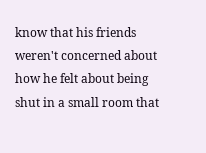know that his friends weren't concerned about how he felt about being shut in a small room that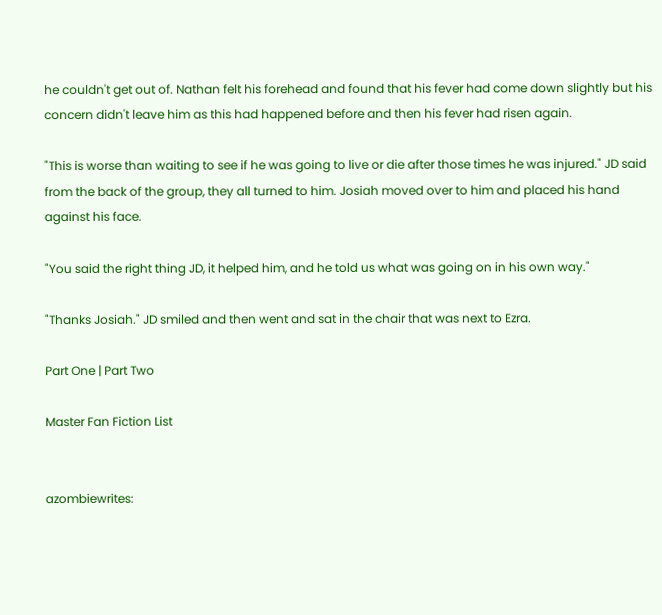he couldn't get out of. Nathan felt his forehead and found that his fever had come down slightly but his concern didn't leave him as this had happened before and then his fever had risen again.

"This is worse than waiting to see if he was going to live or die after those times he was injured." JD said from the back of the group, they all turned to him. Josiah moved over to him and placed his hand against his face.

"You said the right thing JD, it helped him, and he told us what was going on in his own way."

"Thanks Josiah." JD smiled and then went and sat in the chair that was next to Ezra.

Part One | Part Two

Master Fan Fiction List


azombiewrites: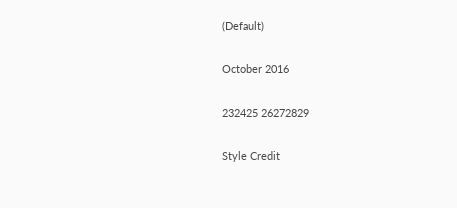(Default)

October 2016

232425 26272829

Style Credit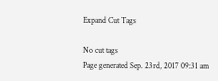Expand Cut Tags

No cut tags
Page generated Sep. 23rd, 2017 09:31 am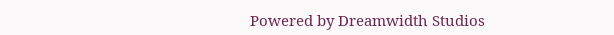Powered by Dreamwidth Studios